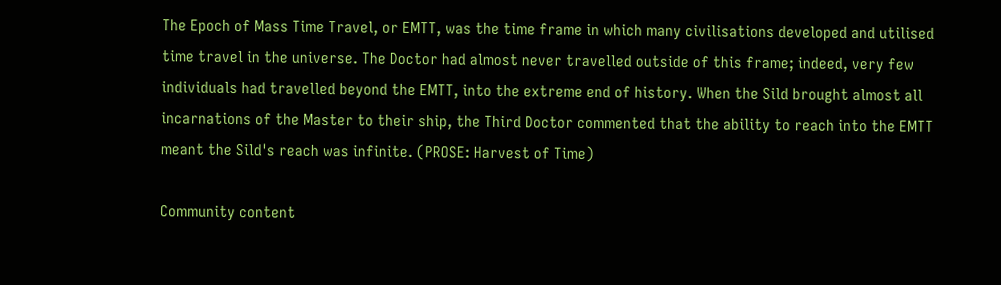The Epoch of Mass Time Travel, or EMTT, was the time frame in which many civilisations developed and utilised time travel in the universe. The Doctor had almost never travelled outside of this frame; indeed, very few individuals had travelled beyond the EMTT, into the extreme end of history. When the Sild brought almost all incarnations of the Master to their ship, the Third Doctor commented that the ability to reach into the EMTT meant the Sild's reach was infinite. (PROSE: Harvest of Time)

Community content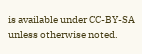is available under CC-BY-SA unless otherwise noted.